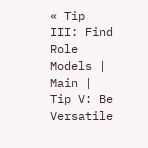« Tip III: Find Role Models | Main | Tip V: Be Versatile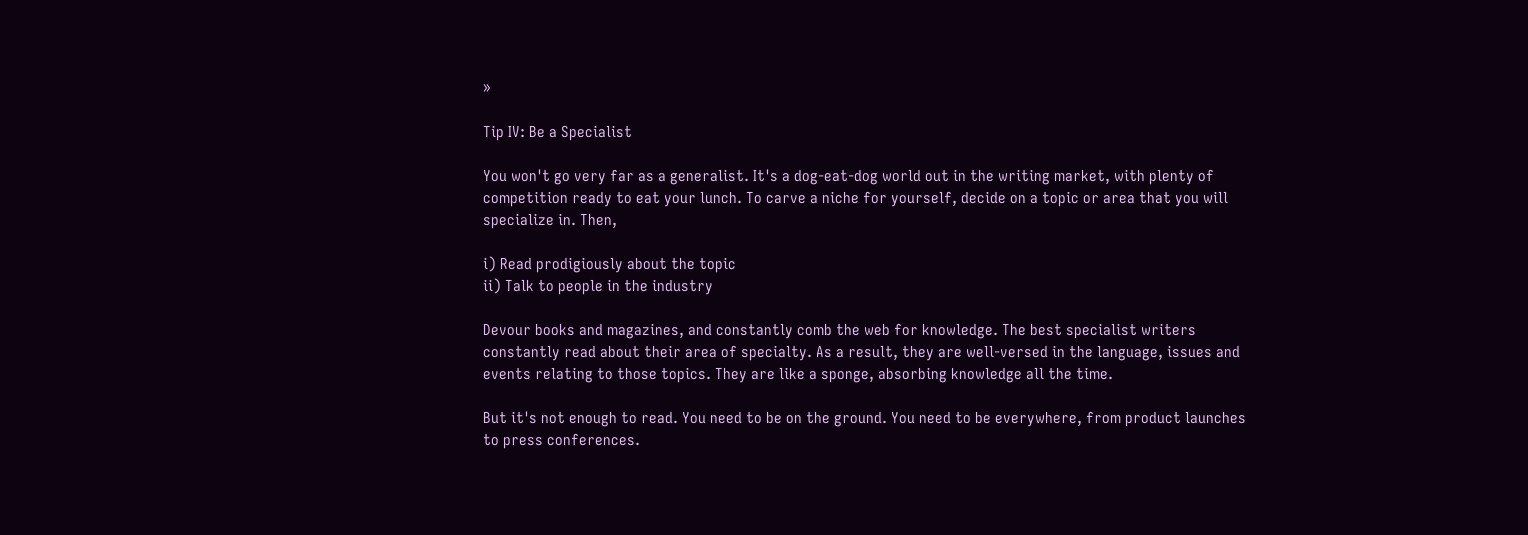»

Tip IV: Be a Specialist

You won't go very far as a generalist. It's a dog-eat-dog world out in the writing market, with plenty of competition ready to eat your lunch. To carve a niche for yourself, decide on a topic or area that you will specialize in. Then,

i) Read prodigiously about the topic
ii) Talk to people in the industry

Devour books and magazines, and constantly comb the web for knowledge. The best specialist writers constantly read about their area of specialty. As a result, they are well-versed in the language, issues and events relating to those topics. They are like a sponge, absorbing knowledge all the time.

But it's not enough to read. You need to be on the ground. You need to be everywhere, from product launches to press conferences.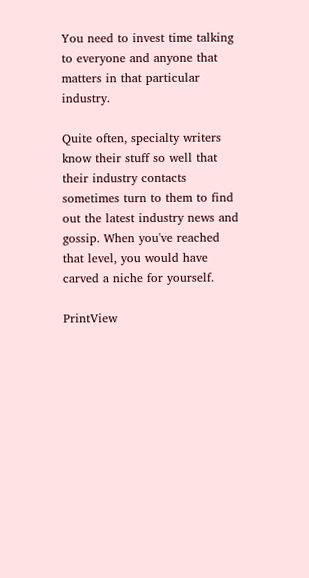You need to invest time talking to everyone and anyone that matters in that particular industry.

Quite often, specialty writers know their stuff so well that their industry contacts sometimes turn to them to find out the latest industry news and gossip. When you've reached that level, you would have carved a niche for yourself.

PrintView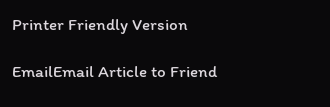Printer Friendly Version

EmailEmail Article to Friend